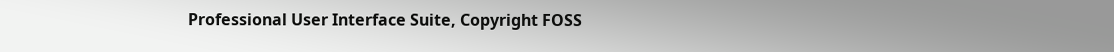Professional User Interface Suite, Copyright FOSS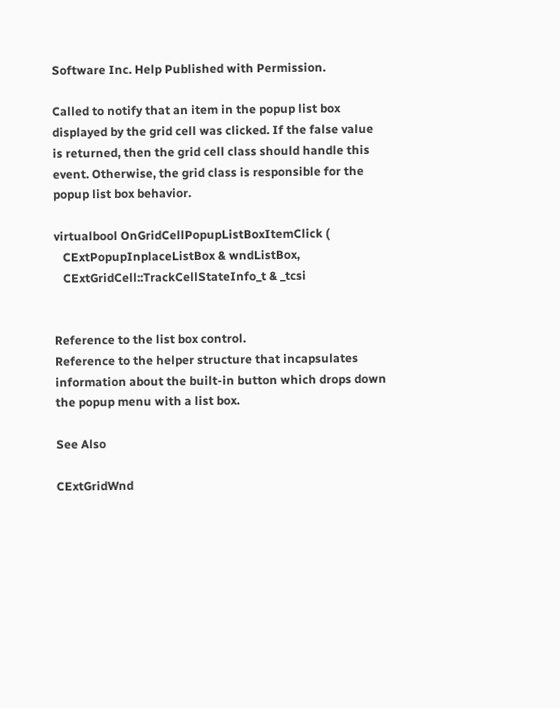Software Inc. Help Published with Permission.

Called to notify that an item in the popup list box displayed by the grid cell was clicked. If the false value is returned, then the grid cell class should handle this event. Otherwise, the grid class is responsible for the popup list box behavior.

virtualbool OnGridCellPopupListBoxItemClick (
   CExtPopupInplaceListBox & wndListBox,
   CExtGridCell::TrackCellStateInfo_t & _tcsi


Reference to the list box control.
Reference to the helper structure that incapsulates information about the built-in button which drops down the popup menu with a list box.

See Also

CExtGridWnd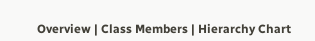Overview | Class Members | Hierarchy Chart